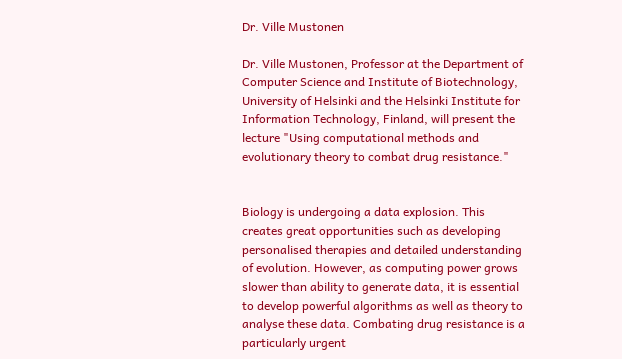Dr. Ville Mustonen

Dr. Ville Mustonen, Professor at the Department of Computer Science and Institute of Biotechnology, University of Helsinki and the Helsinki Institute for Information Technology, Finland, will present the lecture "Using computational methods and evolutionary theory to combat drug resistance."


Biology is undergoing a data explosion. This creates great opportunities such as developing personalised therapies and detailed understanding of evolution. However, as computing power grows slower than ability to generate data, it is essential to develop powerful algorithms as well as theory to analyse these data. Combating drug resistance is a particularly urgent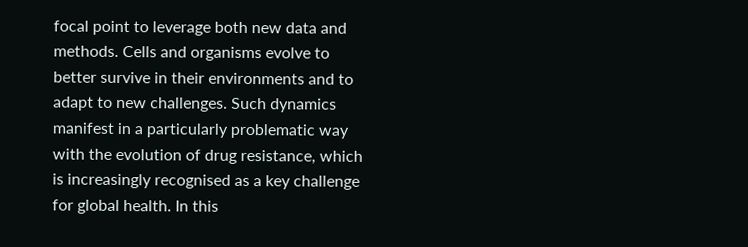focal point to leverage both new data and methods. Cells and organisms evolve to better survive in their environments and to adapt to new challenges. Such dynamics manifest in a particularly problematic way with the evolution of drug resistance, which is increasingly recognised as a key challenge for global health. In this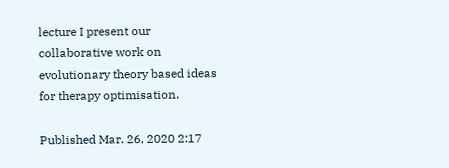lecture I present our collaborative work on evolutionary theory based ideas for therapy optimisation.

Published Mar. 26, 2020 2:17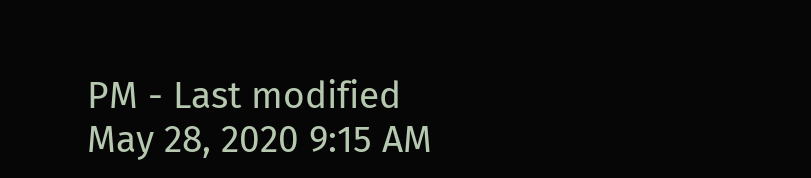PM - Last modified May 28, 2020 9:15 AM